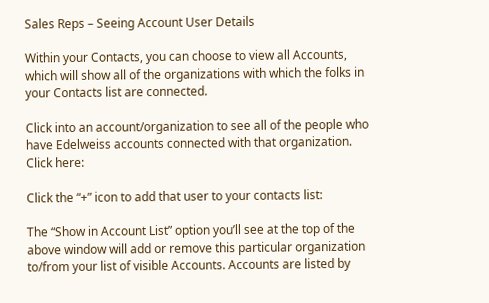Sales Reps – Seeing Account User Details

Within your Contacts, you can choose to view all Accounts, which will show all of the organizations with which the folks in your Contacts list are connected.

Click into an account/organization to see all of the people who have Edelweiss accounts connected with that organization. Click here:

Click the “+” icon to add that user to your contacts list:

The “Show in Account List” option you’ll see at the top of the above window will add or remove this particular organization to/from your list of visible Accounts. Accounts are listed by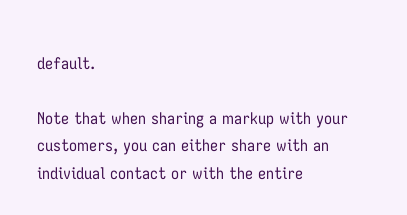default.

Note that when sharing a markup with your customers, you can either share with an individual contact or with the entire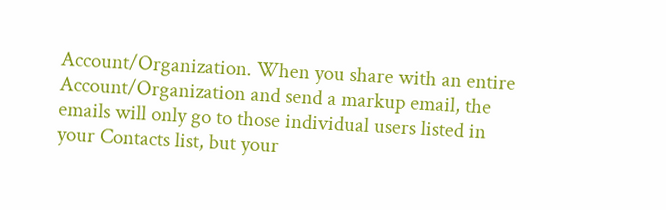Account/Organization. When you share with an entire Account/Organization and send a markup email, the emails will only go to those individual users listed in your Contacts list, but your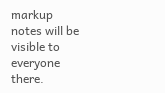markup notes will be visible to everyone there.